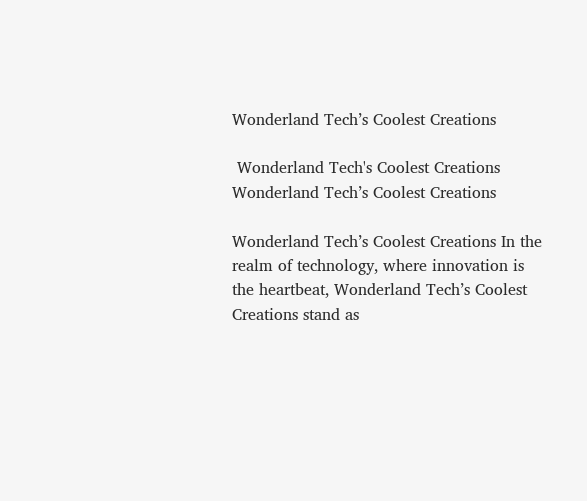Wonderland Tech’s Coolest Creations

 Wonderland Tech's Coolest Creations
Wonderland Tech’s Coolest Creations

Wonderland Tech’s Coolest Creations In the realm of technology, where innovation is the heartbeat, Wonderland Tech’s Coolest Creations stand as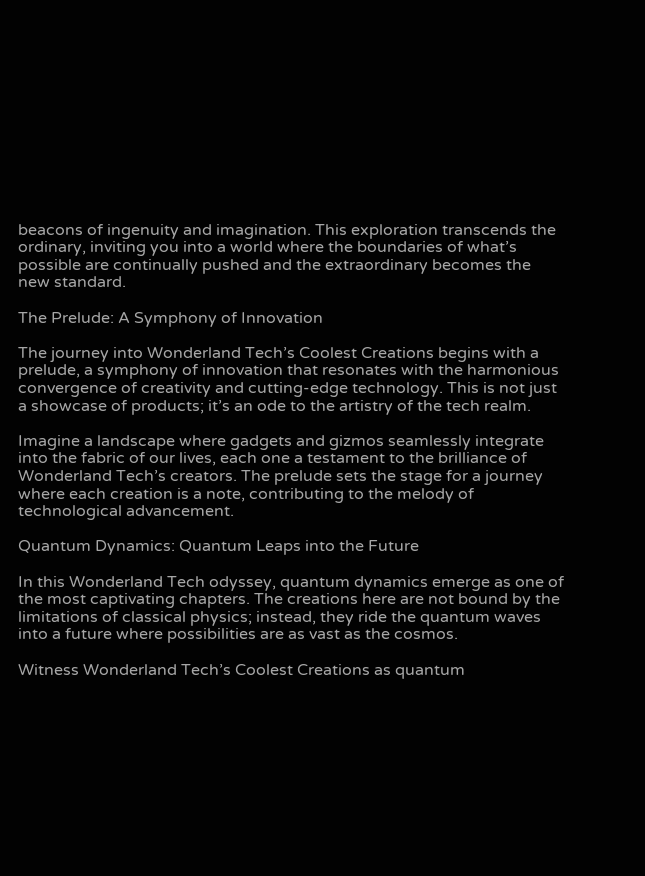beacons of ingenuity and imagination. This exploration transcends the ordinary, inviting you into a world where the boundaries of what’s possible are continually pushed and the extraordinary becomes the new standard.

The Prelude: A Symphony of Innovation

The journey into Wonderland Tech’s Coolest Creations begins with a prelude, a symphony of innovation that resonates with the harmonious convergence of creativity and cutting-edge technology. This is not just a showcase of products; it’s an ode to the artistry of the tech realm.

Imagine a landscape where gadgets and gizmos seamlessly integrate into the fabric of our lives, each one a testament to the brilliance of Wonderland Tech’s creators. The prelude sets the stage for a journey where each creation is a note, contributing to the melody of technological advancement.

Quantum Dynamics: Quantum Leaps into the Future

In this Wonderland Tech odyssey, quantum dynamics emerge as one of the most captivating chapters. The creations here are not bound by the limitations of classical physics; instead, they ride the quantum waves into a future where possibilities are as vast as the cosmos.

Witness Wonderland Tech’s Coolest Creations as quantum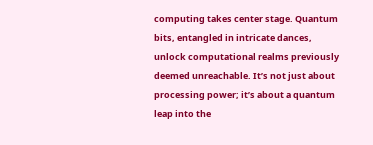computing takes center stage. Quantum bits, entangled in intricate dances, unlock computational realms previously deemed unreachable. It’s not just about processing power; it’s about a quantum leap into the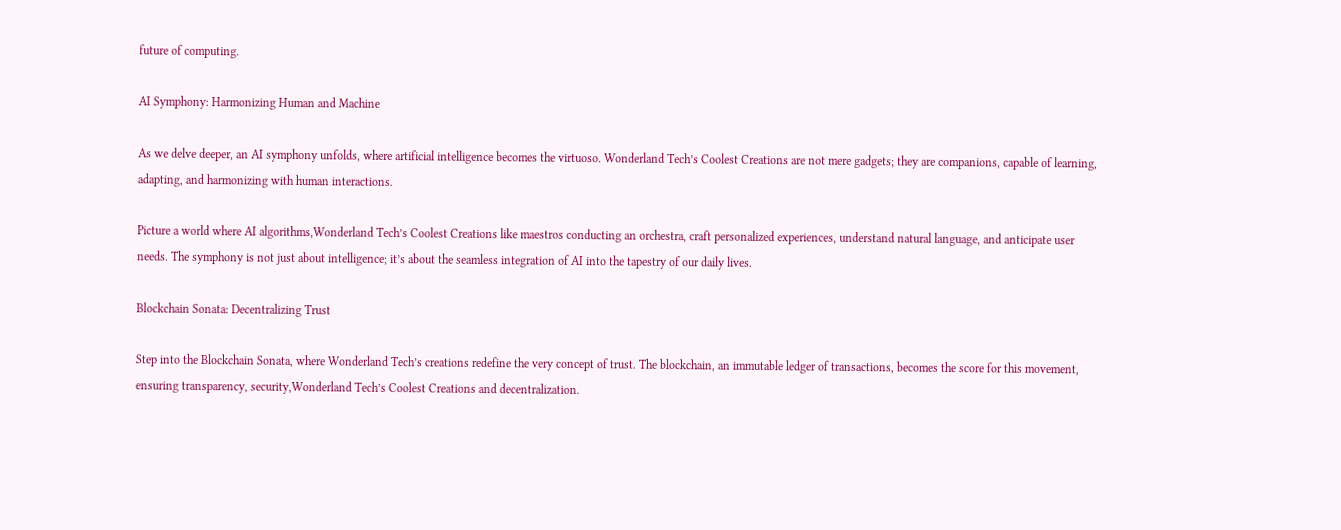future of computing.

AI Symphony: Harmonizing Human and Machine

As we delve deeper, an AI symphony unfolds, where artificial intelligence becomes the virtuoso. Wonderland Tech’s Coolest Creations are not mere gadgets; they are companions, capable of learning, adapting, and harmonizing with human interactions.

Picture a world where AI algorithms,Wonderland Tech’s Coolest Creations like maestros conducting an orchestra, craft personalized experiences, understand natural language, and anticipate user needs. The symphony is not just about intelligence; it’s about the seamless integration of AI into the tapestry of our daily lives.

Blockchain Sonata: Decentralizing Trust

Step into the Blockchain Sonata, where Wonderland Tech’s creations redefine the very concept of trust. The blockchain, an immutable ledger of transactions, becomes the score for this movement, ensuring transparency, security,Wonderland Tech’s Coolest Creations and decentralization.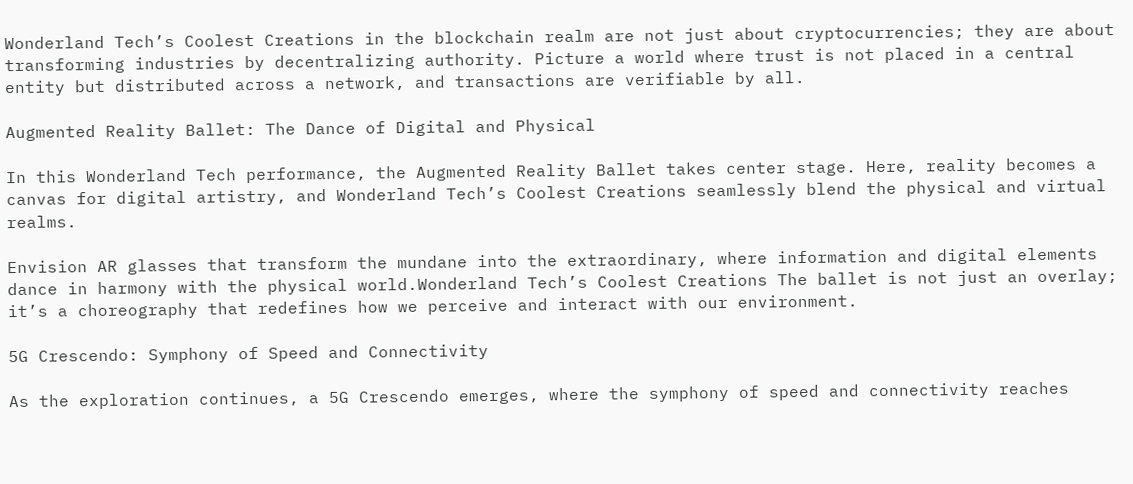Wonderland Tech’s Coolest Creations in the blockchain realm are not just about cryptocurrencies; they are about transforming industries by decentralizing authority. Picture a world where trust is not placed in a central entity but distributed across a network, and transactions are verifiable by all.

Augmented Reality Ballet: The Dance of Digital and Physical

In this Wonderland Tech performance, the Augmented Reality Ballet takes center stage. Here, reality becomes a canvas for digital artistry, and Wonderland Tech’s Coolest Creations seamlessly blend the physical and virtual realms.

Envision AR glasses that transform the mundane into the extraordinary, where information and digital elements dance in harmony with the physical world.Wonderland Tech’s Coolest Creations The ballet is not just an overlay; it’s a choreography that redefines how we perceive and interact with our environment.

5G Crescendo: Symphony of Speed and Connectivity

As the exploration continues, a 5G Crescendo emerges, where the symphony of speed and connectivity reaches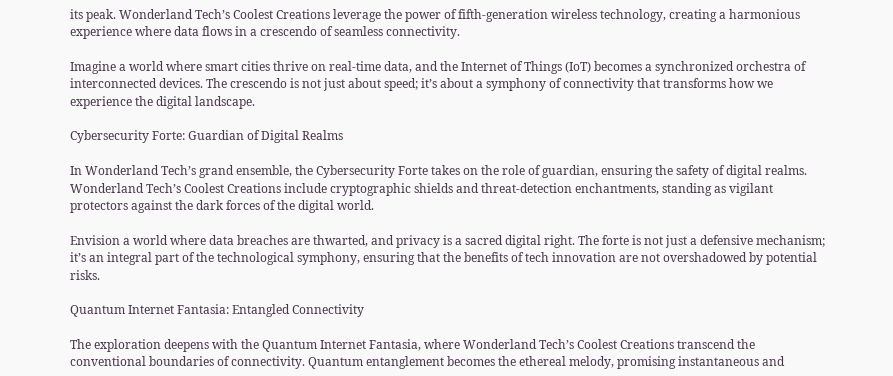its peak. Wonderland Tech’s Coolest Creations leverage the power of fifth-generation wireless technology, creating a harmonious experience where data flows in a crescendo of seamless connectivity.

Imagine a world where smart cities thrive on real-time data, and the Internet of Things (IoT) becomes a synchronized orchestra of interconnected devices. The crescendo is not just about speed; it’s about a symphony of connectivity that transforms how we experience the digital landscape.

Cybersecurity Forte: Guardian of Digital Realms

In Wonderland Tech’s grand ensemble, the Cybersecurity Forte takes on the role of guardian, ensuring the safety of digital realms. Wonderland Tech’s Coolest Creations include cryptographic shields and threat-detection enchantments, standing as vigilant protectors against the dark forces of the digital world.

Envision a world where data breaches are thwarted, and privacy is a sacred digital right. The forte is not just a defensive mechanism; it’s an integral part of the technological symphony, ensuring that the benefits of tech innovation are not overshadowed by potential risks.

Quantum Internet Fantasia: Entangled Connectivity

The exploration deepens with the Quantum Internet Fantasia, where Wonderland Tech’s Coolest Creations transcend the conventional boundaries of connectivity. Quantum entanglement becomes the ethereal melody, promising instantaneous and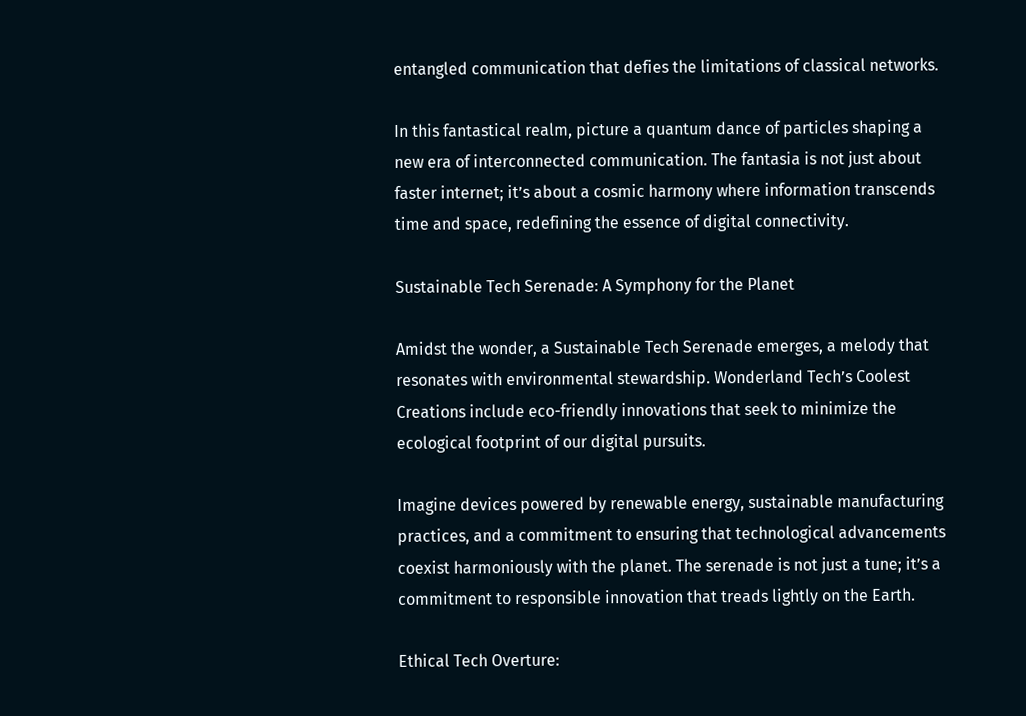entangled communication that defies the limitations of classical networks.

In this fantastical realm, picture a quantum dance of particles shaping a new era of interconnected communication. The fantasia is not just about faster internet; it’s about a cosmic harmony where information transcends time and space, redefining the essence of digital connectivity.

Sustainable Tech Serenade: A Symphony for the Planet

Amidst the wonder, a Sustainable Tech Serenade emerges, a melody that resonates with environmental stewardship. Wonderland Tech’s Coolest Creations include eco-friendly innovations that seek to minimize the ecological footprint of our digital pursuits.

Imagine devices powered by renewable energy, sustainable manufacturing practices, and a commitment to ensuring that technological advancements coexist harmoniously with the planet. The serenade is not just a tune; it’s a commitment to responsible innovation that treads lightly on the Earth.

Ethical Tech Overture: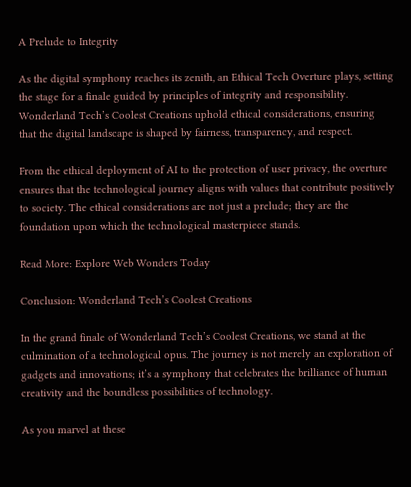A Prelude to Integrity

As the digital symphony reaches its zenith, an Ethical Tech Overture plays, setting the stage for a finale guided by principles of integrity and responsibility. Wonderland Tech’s Coolest Creations uphold ethical considerations, ensuring that the digital landscape is shaped by fairness, transparency, and respect.

From the ethical deployment of AI to the protection of user privacy, the overture ensures that the technological journey aligns with values that contribute positively to society. The ethical considerations are not just a prelude; they are the foundation upon which the technological masterpiece stands.

Read More: Explore Web Wonders Today

Conclusion: Wonderland Tech’s Coolest Creations

In the grand finale of Wonderland Tech’s Coolest Creations, we stand at the culmination of a technological opus. The journey is not merely an exploration of gadgets and innovations; it’s a symphony that celebrates the brilliance of human creativity and the boundless possibilities of technology.

As you marvel at these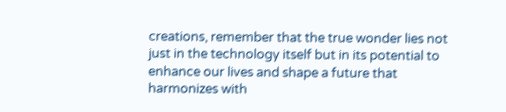creations, remember that the true wonder lies not just in the technology itself but in its potential to enhance our lives and shape a future that harmonizes with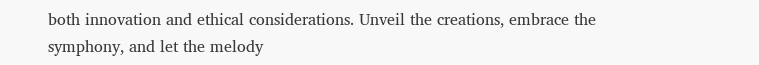both innovation and ethical considerations. Unveil the creations, embrace the symphony, and let the melody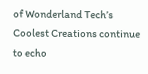of Wonderland Tech’s Coolest Creations continue to echo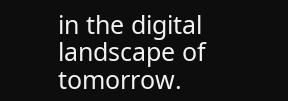in the digital landscape of tomorrow.